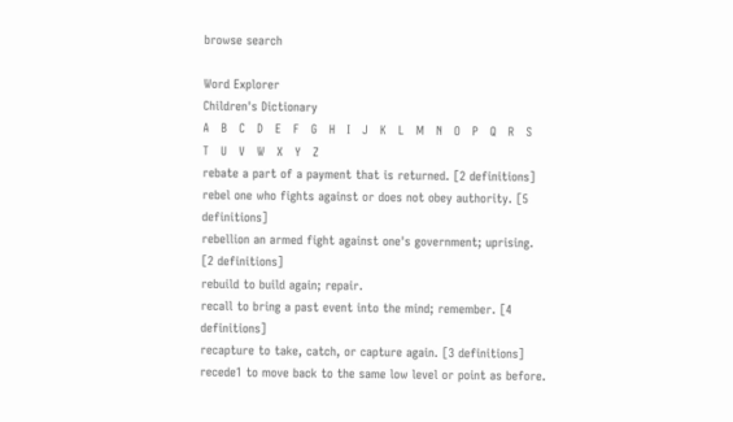browse search

Word Explorer
Children's Dictionary
A   B   C   D   E   F   G   H   I   J   K   L   M   N   O   P   Q   R   S   T   U   V   W   X   Y   Z
rebate a part of a payment that is returned. [2 definitions]
rebel one who fights against or does not obey authority. [5 definitions]
rebellion an armed fight against one's government; uprising. [2 definitions]
rebuild to build again; repair.
recall to bring a past event into the mind; remember. [4 definitions]
recapture to take, catch, or capture again. [3 definitions]
recede1 to move back to the same low level or point as before.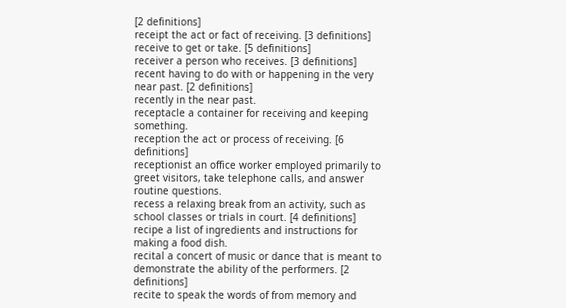[2 definitions]
receipt the act or fact of receiving. [3 definitions]
receive to get or take. [5 definitions]
receiver a person who receives. [3 definitions]
recent having to do with or happening in the very near past. [2 definitions]
recently in the near past.
receptacle a container for receiving and keeping something.
reception the act or process of receiving. [6 definitions]
receptionist an office worker employed primarily to greet visitors, take telephone calls, and answer routine questions.
recess a relaxing break from an activity, such as school classes or trials in court. [4 definitions]
recipe a list of ingredients and instructions for making a food dish.
recital a concert of music or dance that is meant to demonstrate the ability of the performers. [2 definitions]
recite to speak the words of from memory and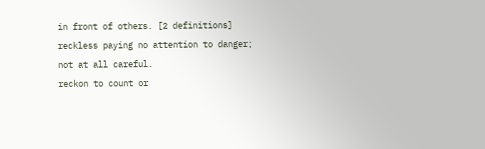in front of others. [2 definitions]
reckless paying no attention to danger; not at all careful.
reckon to count or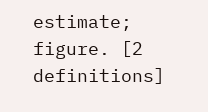estimate; figure. [2 definitions]